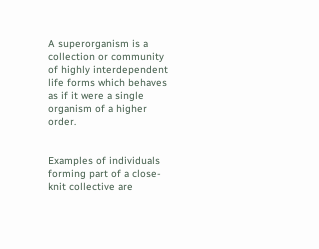A superorganism is a collection or community of highly interdependent life forms which behaves as if it were a single organism of a higher order.


Examples of individuals forming part of a close-knit collective are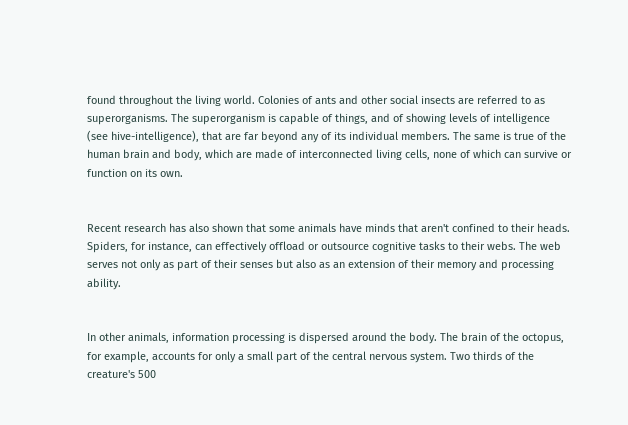found throughout the living world. Colonies of ants and other social insects are referred to as superorganisms. The superorganism is capable of things, and of showing levels of intelligence (see hive-intelligence), that are far beyond any of its individual members. The same is true of the human brain and body, which are made of interconnected living cells, none of which can survive or function on its own.


Recent research has also shown that some animals have minds that aren't confined to their heads. Spiders, for instance, can effectively offload or outsource cognitive tasks to their webs. The web serves not only as part of their senses but also as an extension of their memory and processing ability.


In other animals, information processing is dispersed around the body. The brain of the octopus, for example, accounts for only a small part of the central nervous system. Two thirds of the creature's 500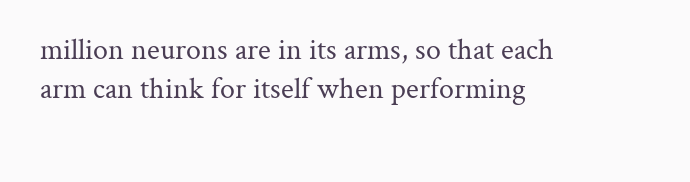million neurons are in its arms, so that each arm can think for itself when performing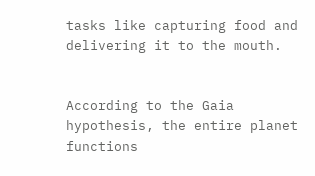tasks like capturing food and delivering it to the mouth.


According to the Gaia hypothesis, the entire planet functions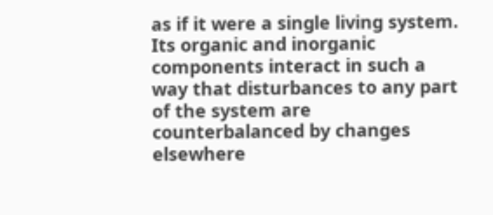as if it were a single living system. Its organic and inorganic components interact in such a way that disturbances to any part of the system are counterbalanced by changes elsewhere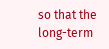so that the long-term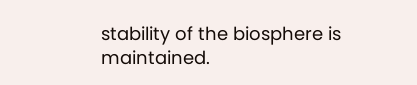stability of the biosphere is maintained.